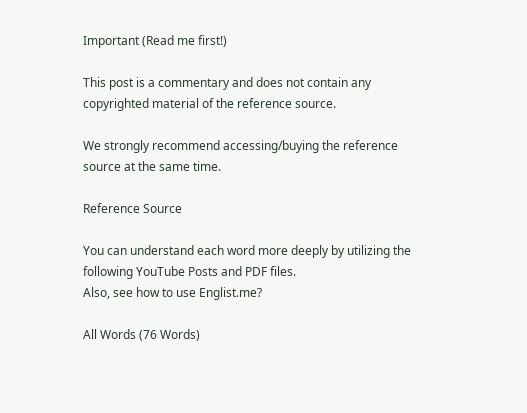Important (Read me first!)

This post is a commentary and does not contain any copyrighted material of the reference source.

We strongly recommend accessing/buying the reference source at the same time.

Reference Source

You can understand each word more deeply by utilizing the following YouTube Posts and PDF files.
Also, see how to use Englist.me?

All Words (76 Words)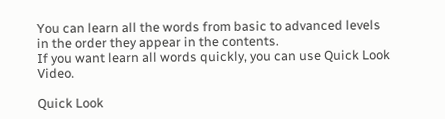You can learn all the words from basic to advanced levels in the order they appear in the contents.
If you want learn all words quickly, you can use Quick Look Video.

Quick Look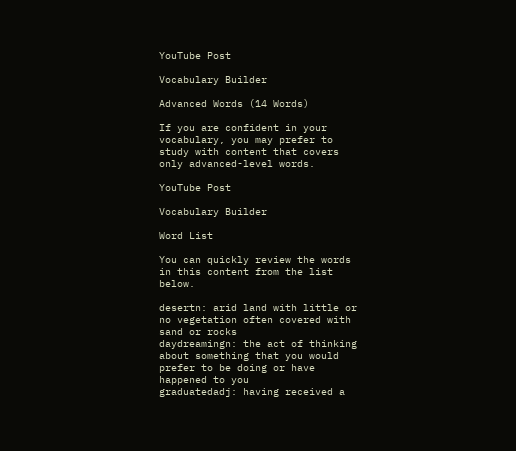YouTube Post

Vocabulary Builder

Advanced Words (14 Words)

If you are confident in your vocabulary, you may prefer to study with content that covers only advanced-level words.

YouTube Post

Vocabulary Builder

Word List

You can quickly review the words in this content from the list below.

desertn: arid land with little or no vegetation often covered with sand or rocks
daydreamingn: the act of thinking about something that you would prefer to be doing or have happened to you
graduatedadj: having received a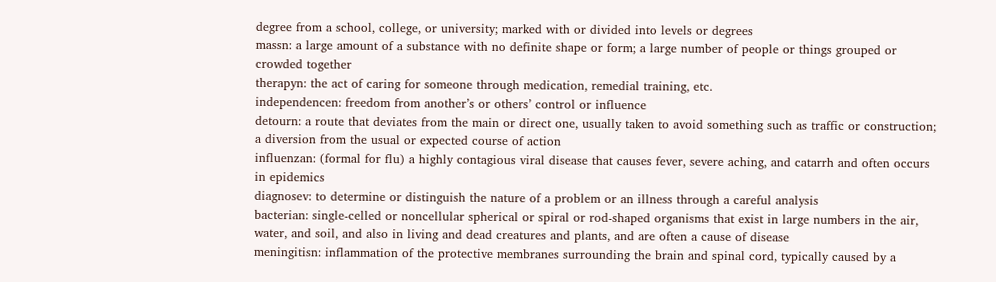degree from a school, college, or university; marked with or divided into levels or degrees
massn: a large amount of a substance with no definite shape or form; a large number of people or things grouped or crowded together
therapyn: the act of caring for someone through medication, remedial training, etc.
independencen: freedom from another’s or others’ control or influence
detourn: a route that deviates from the main or direct one, usually taken to avoid something such as traffic or construction; a diversion from the usual or expected course of action
influenzan: (formal for flu) a highly contagious viral disease that causes fever, severe aching, and catarrh and often occurs in epidemics
diagnosev: to determine or distinguish the nature of a problem or an illness through a careful analysis
bacterian: single-celled or noncellular spherical or spiral or rod-shaped organisms that exist in large numbers in the air, water, and soil, and also in living and dead creatures and plants, and are often a cause of disease
meningitisn: inflammation of the protective membranes surrounding the brain and spinal cord, typically caused by a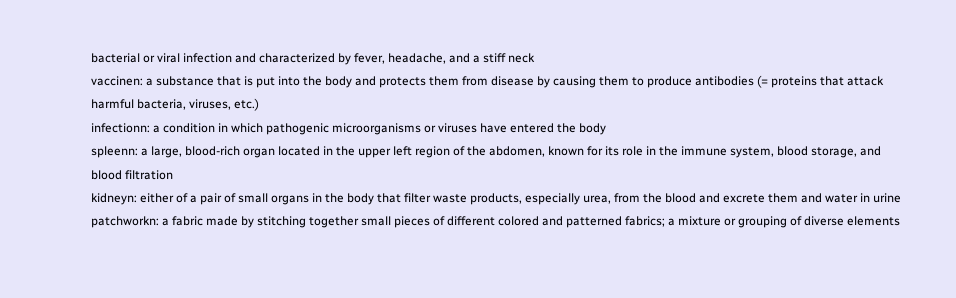bacterial or viral infection and characterized by fever, headache, and a stiff neck
vaccinen: a substance that is put into the body and protects them from disease by causing them to produce antibodies (= proteins that attack harmful bacteria, viruses, etc.)
infectionn: a condition in which pathogenic microorganisms or viruses have entered the body
spleenn: a large, blood-rich organ located in the upper left region of the abdomen, known for its role in the immune system, blood storage, and blood filtration
kidneyn: either of a pair of small organs in the body that filter waste products, especially urea, from the blood and excrete them and water in urine
patchworkn: a fabric made by stitching together small pieces of different colored and patterned fabrics; a mixture or grouping of diverse elements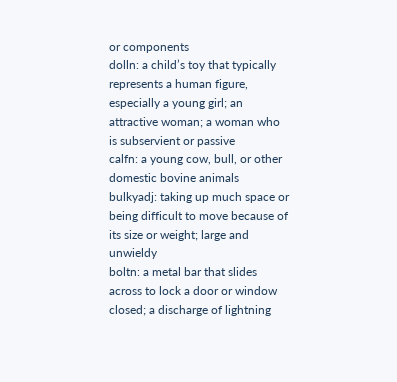or components
dolln: a child’s toy that typically represents a human figure, especially a young girl; an attractive woman; a woman who is subservient or passive
calfn: a young cow, bull, or other domestic bovine animals
bulkyadj: taking up much space or being difficult to move because of its size or weight; large and unwieldy
boltn: a metal bar that slides across to lock a door or window closed; a discharge of lightning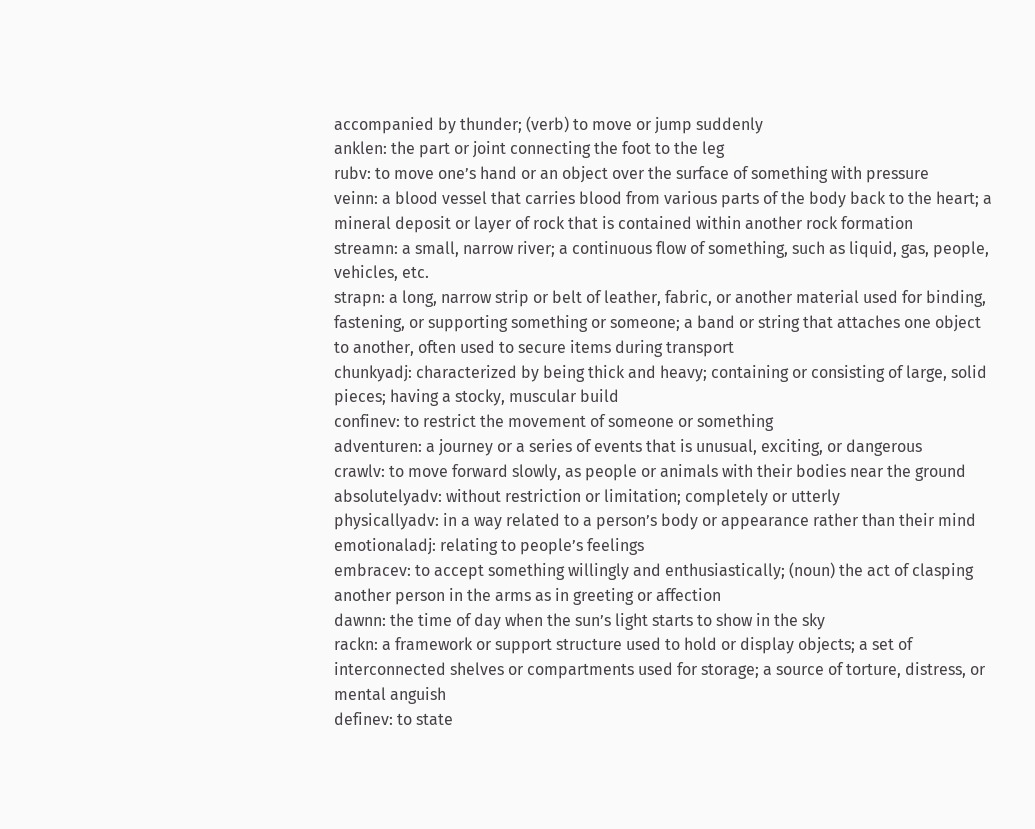accompanied by thunder; (verb) to move or jump suddenly
anklen: the part or joint connecting the foot to the leg
rubv: to move one’s hand or an object over the surface of something with pressure
veinn: a blood vessel that carries blood from various parts of the body back to the heart; a mineral deposit or layer of rock that is contained within another rock formation
streamn: a small, narrow river; a continuous flow of something, such as liquid, gas, people, vehicles, etc.
strapn: a long, narrow strip or belt of leather, fabric, or another material used for binding, fastening, or supporting something or someone; a band or string that attaches one object to another, often used to secure items during transport
chunkyadj: characterized by being thick and heavy; containing or consisting of large, solid pieces; having a stocky, muscular build
confinev: to restrict the movement of someone or something
adventuren: a journey or a series of events that is unusual, exciting, or dangerous
crawlv: to move forward slowly, as people or animals with their bodies near the ground
absolutelyadv: without restriction or limitation; completely or utterly
physicallyadv: in a way related to a person’s body or appearance rather than their mind
emotionaladj: relating to people’s feelings
embracev: to accept something willingly and enthusiastically; (noun) the act of clasping another person in the arms as in greeting or affection
dawnn: the time of day when the sun’s light starts to show in the sky
rackn: a framework or support structure used to hold or display objects; a set of interconnected shelves or compartments used for storage; a source of torture, distress, or mental anguish
definev: to state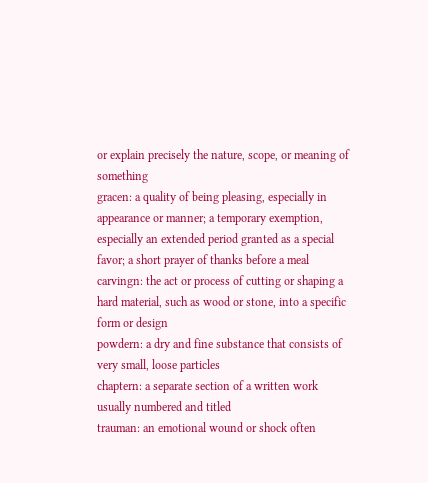or explain precisely the nature, scope, or meaning of something
gracen: a quality of being pleasing, especially in appearance or manner; a temporary exemption, especially an extended period granted as a special favor; a short prayer of thanks before a meal
carvingn: the act or process of cutting or shaping a hard material, such as wood or stone, into a specific form or design
powdern: a dry and fine substance that consists of very small, loose particles
chaptern: a separate section of a written work usually numbered and titled
trauman: an emotional wound or shock often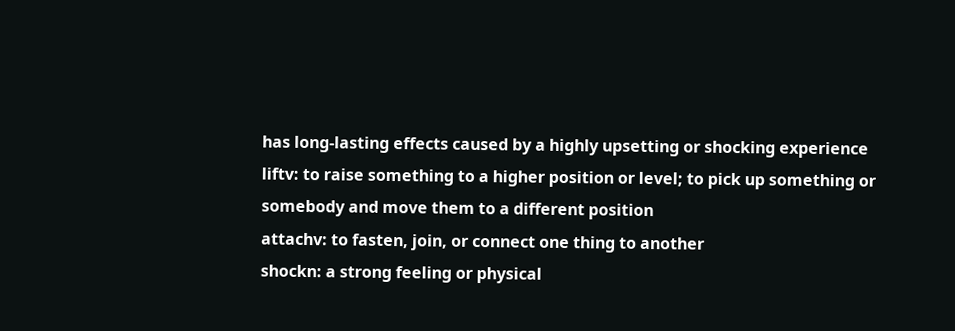has long-lasting effects caused by a highly upsetting or shocking experience
liftv: to raise something to a higher position or level; to pick up something or somebody and move them to a different position
attachv: to fasten, join, or connect one thing to another
shockn: a strong feeling or physical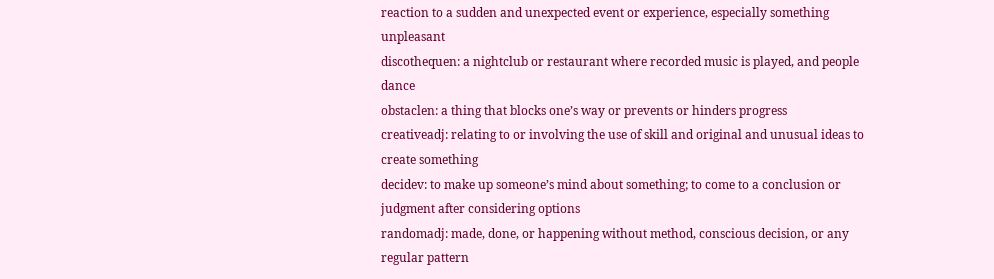reaction to a sudden and unexpected event or experience, especially something unpleasant
discothequen: a nightclub or restaurant where recorded music is played, and people dance
obstaclen: a thing that blocks one’s way or prevents or hinders progress
creativeadj: relating to or involving the use of skill and original and unusual ideas to create something
decidev: to make up someone’s mind about something; to come to a conclusion or judgment after considering options
randomadj: made, done, or happening without method, conscious decision, or any regular pattern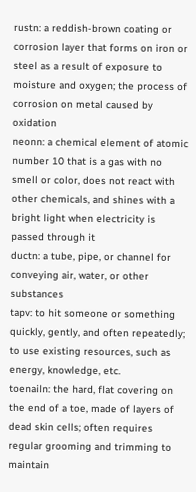rustn: a reddish-brown coating or corrosion layer that forms on iron or steel as a result of exposure to moisture and oxygen; the process of corrosion on metal caused by oxidation
neonn: a chemical element of atomic number 10 that is a gas with no smell or color, does not react with other chemicals, and shines with a bright light when electricity is passed through it
ductn: a tube, pipe, or channel for conveying air, water, or other substances
tapv: to hit someone or something quickly, gently, and often repeatedly; to use existing resources, such as energy, knowledge, etc.
toenailn: the hard, flat covering on the end of a toe, made of layers of dead skin cells; often requires regular grooming and trimming to maintain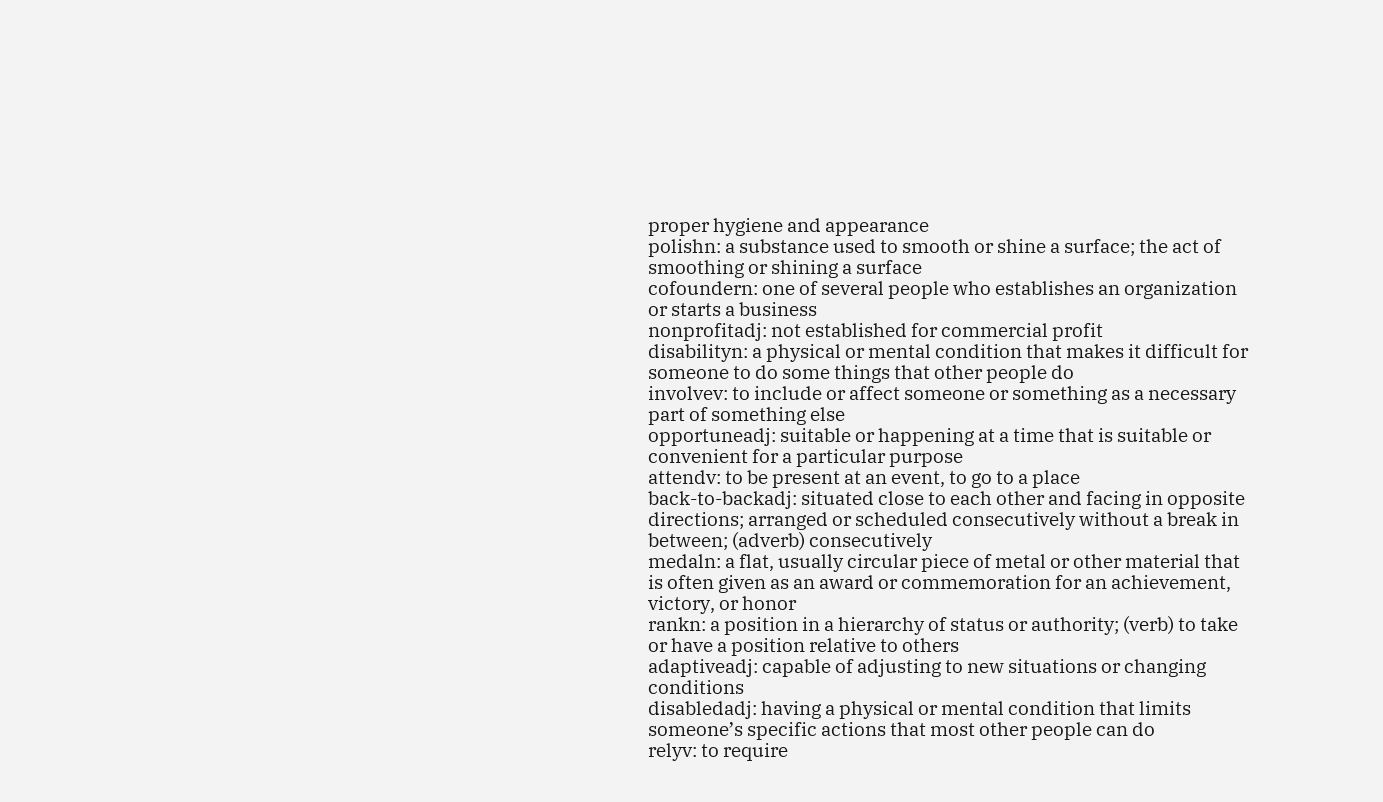proper hygiene and appearance
polishn: a substance used to smooth or shine a surface; the act of smoothing or shining a surface
cofoundern: one of several people who establishes an organization or starts a business
nonprofitadj: not established for commercial profit
disabilityn: a physical or mental condition that makes it difficult for someone to do some things that other people do
involvev: to include or affect someone or something as a necessary part of something else
opportuneadj: suitable or happening at a time that is suitable or convenient for a particular purpose
attendv: to be present at an event, to go to a place
back-to-backadj: situated close to each other and facing in opposite directions; arranged or scheduled consecutively without a break in between; (adverb) consecutively
medaln: a flat, usually circular piece of metal or other material that is often given as an award or commemoration for an achievement, victory, or honor
rankn: a position in a hierarchy of status or authority; (verb) to take or have a position relative to others
adaptiveadj: capable of adjusting to new situations or changing conditions
disabledadj: having a physical or mental condition that limits someone’s specific actions that most other people can do
relyv: to require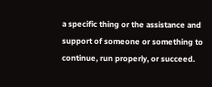a specific thing or the assistance and support of someone or something to continue, run properly, or succeed.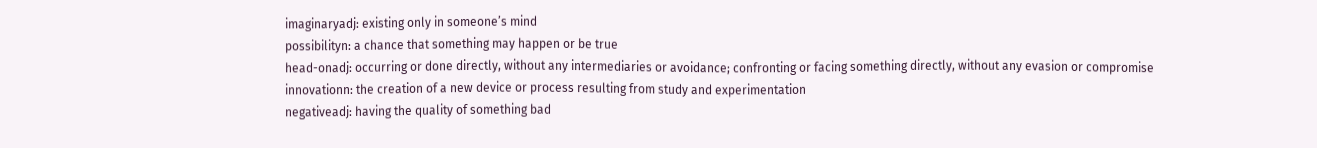imaginaryadj: existing only in someone’s mind
possibilityn: a chance that something may happen or be true
head-onadj: occurring or done directly, without any intermediaries or avoidance; confronting or facing something directly, without any evasion or compromise
innovationn: the creation of a new device or process resulting from study and experimentation
negativeadj: having the quality of something bad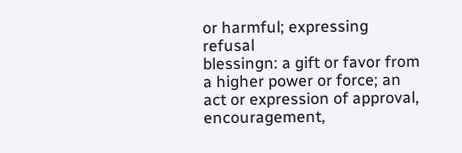or harmful; expressing refusal
blessingn: a gift or favor from a higher power or force; an act or expression of approval, encouragement,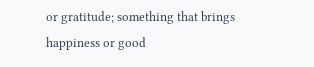or gratitude; something that brings happiness or good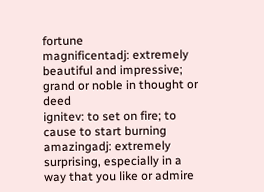fortune
magnificentadj: extremely beautiful and impressive; grand or noble in thought or deed
ignitev: to set on fire; to cause to start burning
amazingadj: extremely surprising, especially in a way that you like or admire